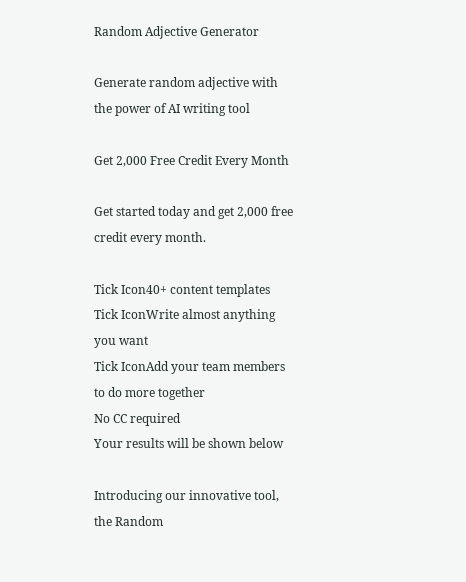Random Adjective Generator

Generate random adjective with the power of AI writing tool

Get 2,000 Free Credit Every Month

Get started today and get 2,000 free credit every month.

Tick Icon40+ content templates
Tick IconWrite almost anything you want
Tick IconAdd your team members to do more together
No CC required
Your results will be shown below

Introducing our innovative tool, the Random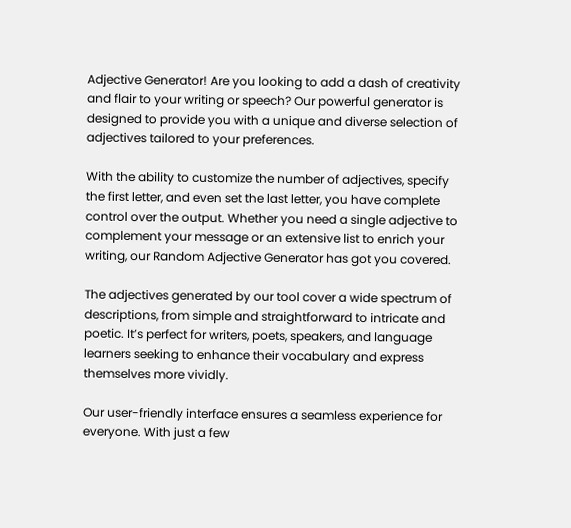Adjective Generator! Are you looking to add a dash of creativity and flair to your writing or speech? Our powerful generator is designed to provide you with a unique and diverse selection of adjectives tailored to your preferences.

With the ability to customize the number of adjectives, specify the first letter, and even set the last letter, you have complete control over the output. Whether you need a single adjective to complement your message or an extensive list to enrich your writing, our Random Adjective Generator has got you covered.

The adjectives generated by our tool cover a wide spectrum of descriptions, from simple and straightforward to intricate and poetic. It’s perfect for writers, poets, speakers, and language learners seeking to enhance their vocabulary and express themselves more vividly.

Our user-friendly interface ensures a seamless experience for everyone. With just a few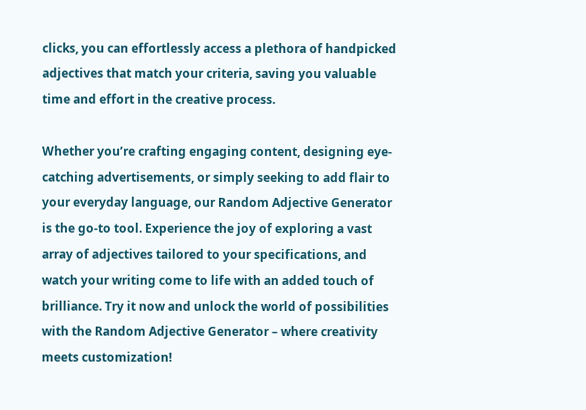clicks, you can effortlessly access a plethora of handpicked adjectives that match your criteria, saving you valuable time and effort in the creative process.

Whether you’re crafting engaging content, designing eye-catching advertisements, or simply seeking to add flair to your everyday language, our Random Adjective Generator is the go-to tool. Experience the joy of exploring a vast array of adjectives tailored to your specifications, and watch your writing come to life with an added touch of brilliance. Try it now and unlock the world of possibilities with the Random Adjective Generator – where creativity meets customization!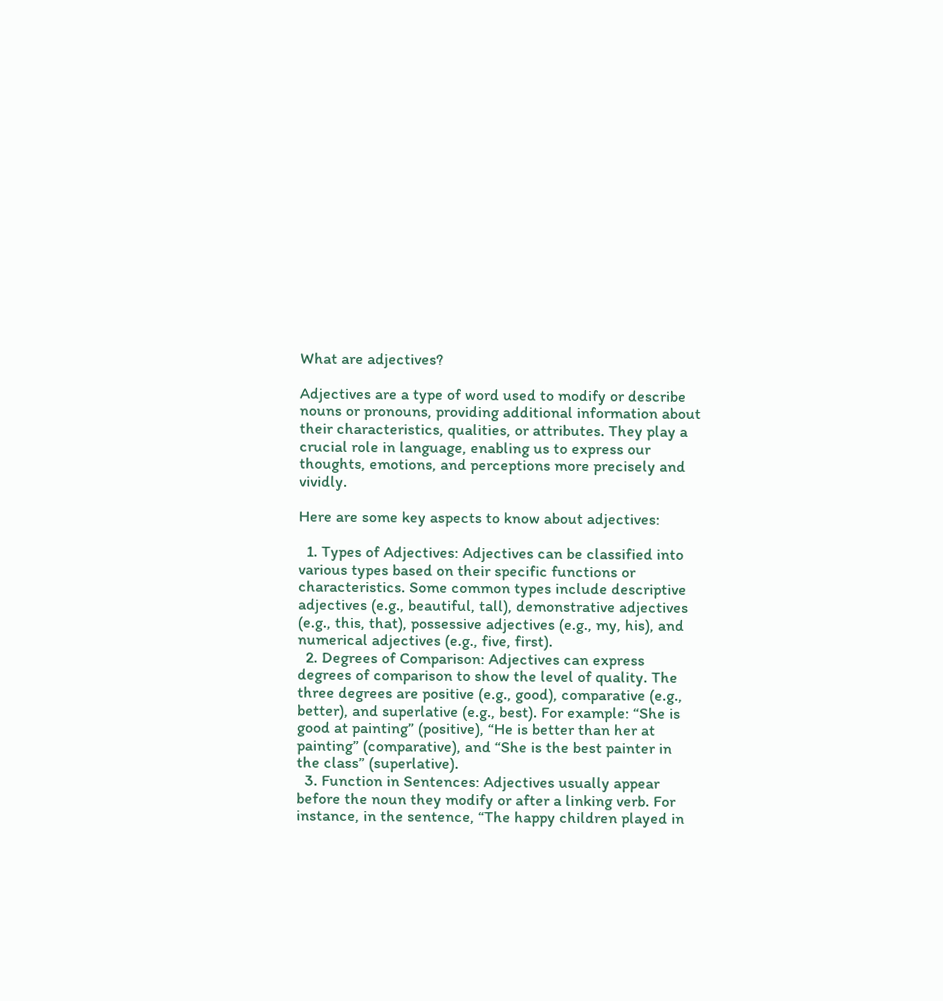What are adjectives?

Adjectives are a type of word used to modify or describe nouns or pronouns, providing additional information about their characteristics, qualities, or attributes. They play a crucial role in language, enabling us to express our thoughts, emotions, and perceptions more precisely and vividly.

Here are some key aspects to know about adjectives:

  1. Types of Adjectives: Adjectives can be classified into various types based on their specific functions or characteristics. Some common types include descriptive adjectives (e.g., beautiful, tall), demonstrative adjectives (e.g., this, that), possessive adjectives (e.g., my, his), and numerical adjectives (e.g., five, first).
  2. Degrees of Comparison: Adjectives can express degrees of comparison to show the level of quality. The three degrees are positive (e.g., good), comparative (e.g., better), and superlative (e.g., best). For example: “She is good at painting” (positive), “He is better than her at painting” (comparative), and “She is the best painter in the class” (superlative).
  3. Function in Sentences: Adjectives usually appear before the noun they modify or after a linking verb. For instance, in the sentence, “The happy children played in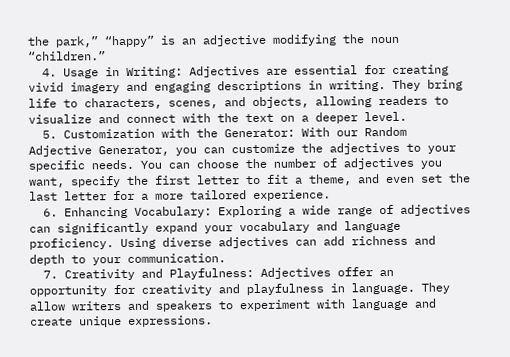the park,” “happy” is an adjective modifying the noun “children.”
  4. Usage in Writing: Adjectives are essential for creating vivid imagery and engaging descriptions in writing. They bring life to characters, scenes, and objects, allowing readers to visualize and connect with the text on a deeper level.
  5. Customization with the Generator: With our Random Adjective Generator, you can customize the adjectives to your specific needs. You can choose the number of adjectives you want, specify the first letter to fit a theme, and even set the last letter for a more tailored experience.
  6. Enhancing Vocabulary: Exploring a wide range of adjectives can significantly expand your vocabulary and language proficiency. Using diverse adjectives can add richness and depth to your communication.
  7. Creativity and Playfulness: Adjectives offer an opportunity for creativity and playfulness in language. They allow writers and speakers to experiment with language and create unique expressions.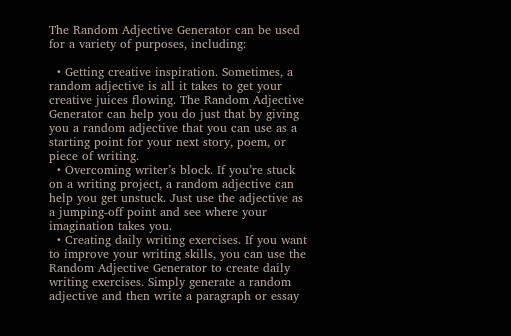The Random Adjective Generator can be used for a variety of purposes, including:

  • Getting creative inspiration. Sometimes, a random adjective is all it takes to get your creative juices flowing. The Random Adjective Generator can help you do just that by giving you a random adjective that you can use as a starting point for your next story, poem, or piece of writing.
  • Overcoming writer’s block. If you’re stuck on a writing project, a random adjective can help you get unstuck. Just use the adjective as a jumping-off point and see where your imagination takes you.
  • Creating daily writing exercises. If you want to improve your writing skills, you can use the Random Adjective Generator to create daily writing exercises. Simply generate a random adjective and then write a paragraph or essay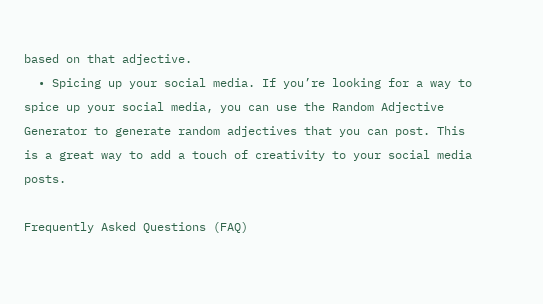based on that adjective.
  • Spicing up your social media. If you’re looking for a way to spice up your social media, you can use the Random Adjective Generator to generate random adjectives that you can post. This is a great way to add a touch of creativity to your social media posts.

Frequently Asked Questions (FAQ)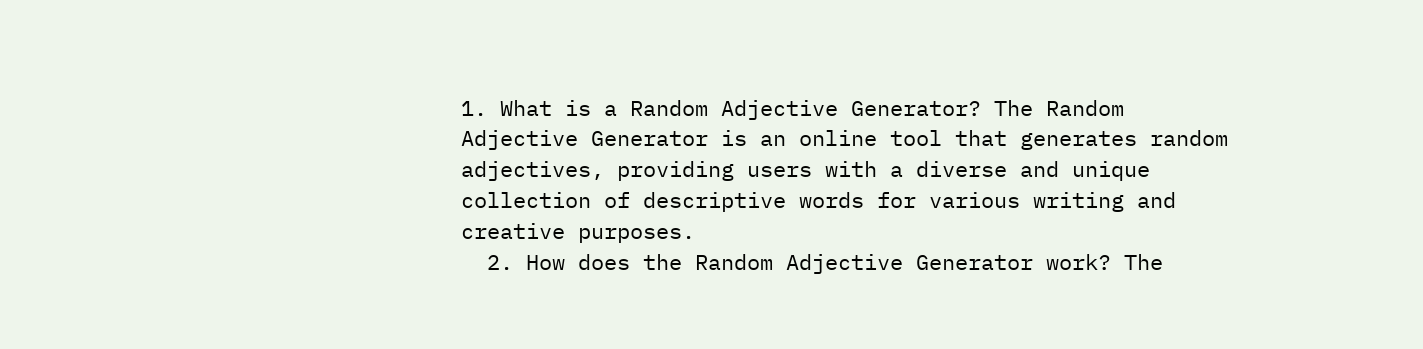1. What is a Random Adjective Generator? The Random Adjective Generator is an online tool that generates random adjectives, providing users with a diverse and unique collection of descriptive words for various writing and creative purposes.
  2. How does the Random Adjective Generator work? The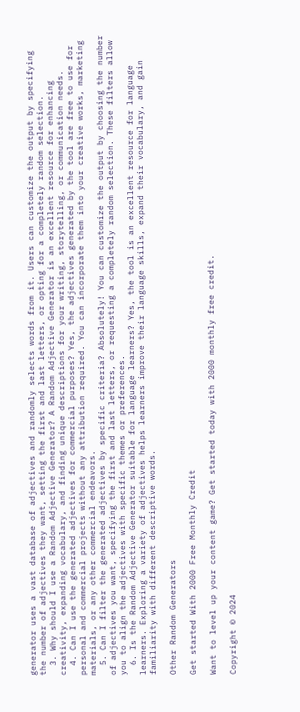generator uses a vast database of adjectives and randomly selects words from it. Users can customize the output by specifying the number of adjectives they want, setting the first and last letters, or opting for a completely random selection.
  3. Why should I use a Random Adjective Generator? A Random Adjective Generator is an excellent resource for enhancing creativity, expanding vocabulary, and finding unique descriptions for your writing, storytelling, or communication needs.
  4. Can I use the generated adjectives for commercial purposes? Yes, the adjectives generated by the tool are free to use for personal and commercial projects without any attribution required. You can incorporate them into your creative works, marketing materials, or any other commercial endeavors.
  5. Can I filter the generated adjectives by specific criteria? Absolutely! You can customize the output by choosing the number of adjectives you want, specifying the first and last letters, or requesting a completely random selection. These filters allow you to align the adjectives with specific themes or preferences.
  6. Is the Random Adjective Generator suitable for language learners? Yes, the tool is an excellent resource for language learners. Exploring a variety of adjectives helps learners improve their language skills, expand their vocabulary, and gain familiarity with different descriptive words.

Other Random Generators

Get started With 2000 Free Monthly Credit

Want to level up your content game? Get started today with 2000 monthly free credit.

Copyright © 2024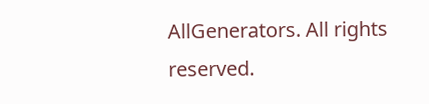AllGenerators. All rights reserved.